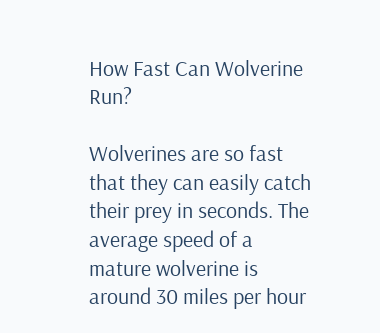How Fast Can Wolverine Run?

Wolverines are so fast that they can easily catch their prey in seconds. The average speed of a mature wolverine is around 30 miles per hour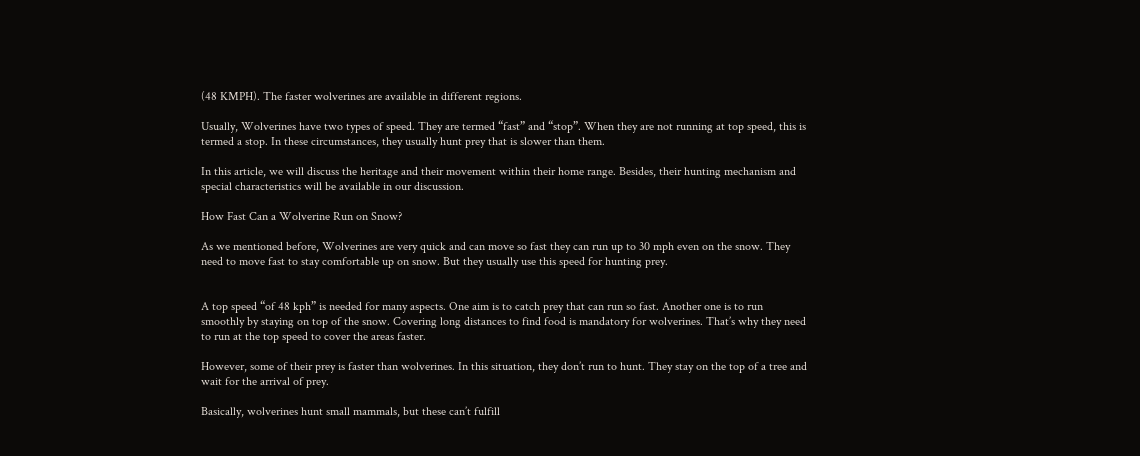(48 KMPH). The faster wolverines are available in different regions.

Usually, Wolverines have two types of speed. They are termed “fast” and “stop”. When they are not running at top speed, this is termed a stop. In these circumstances, they usually hunt prey that is slower than them.

In this article, we will discuss the heritage and their movement within their home range. Besides, their hunting mechanism and special characteristics will be available in our discussion.

How Fast Can a Wolverine Run on Snow?

As we mentioned before, Wolverines are very quick and can move so fast they can run up to 30 mph even on the snow. They need to move fast to stay comfortable up on snow. But they usually use this speed for hunting prey.


A top speed “of 48 kph” is needed for many aspects. One aim is to catch prey that can run so fast. Another one is to run smoothly by staying on top of the snow. Covering long distances to find food is mandatory for wolverines. That’s why they need to run at the top speed to cover the areas faster.

However, some of their prey is faster than wolverines. In this situation, they don’t run to hunt. They stay on the top of a tree and wait for the arrival of prey.

Basically, wolverines hunt small mammals, but these can’t fulfill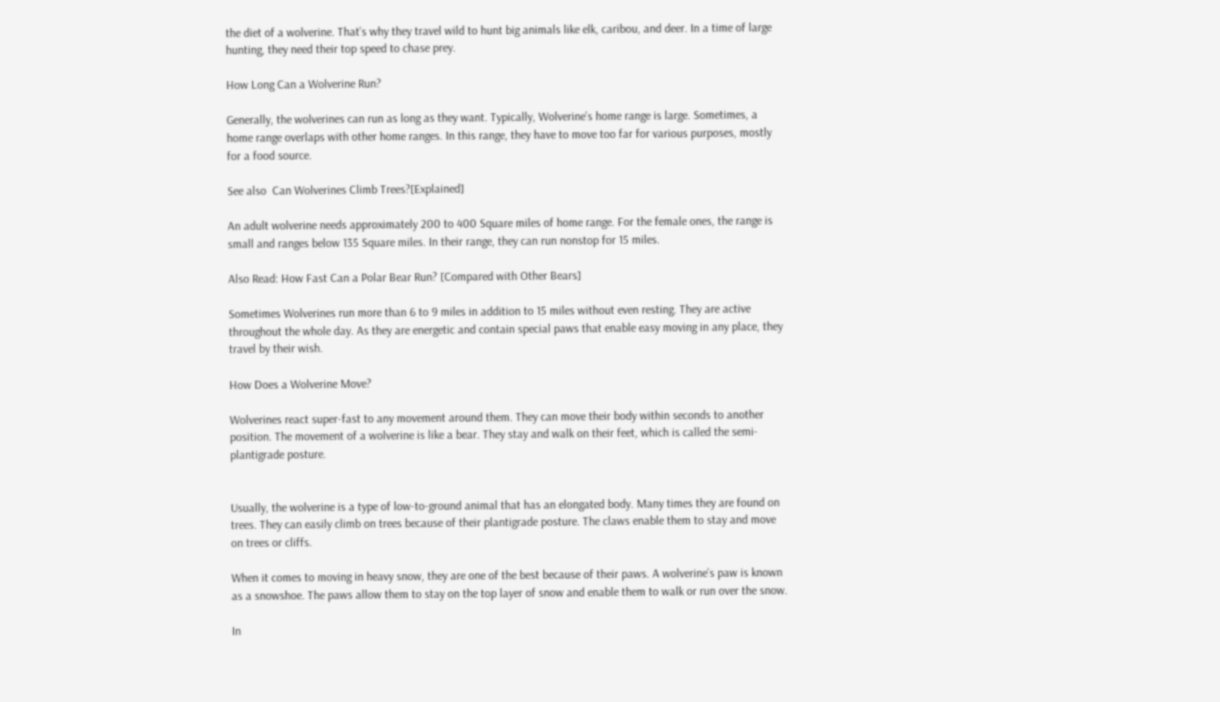the diet of a wolverine. That’s why they travel wild to hunt big animals like elk, caribou, and deer. In a time of large hunting, they need their top speed to chase prey.

How Long Can a Wolverine Run?

Generally, the wolverines can run as long as they want. Typically, Wolverine’s home range is large. Sometimes, a home range overlaps with other home ranges. In this range, they have to move too far for various purposes, mostly for a food source.

See also  Can Wolverines Climb Trees?[Explained]

An adult wolverine needs approximately 200 to 400 Square miles of home range. For the female ones, the range is small and ranges below 135 Square miles. In their range, they can run nonstop for 15 miles.

Also Read: How Fast Can a Polar Bear Run? [Compared with Other Bears]

Sometimes Wolverines run more than 6 to 9 miles in addition to 15 miles without even resting. They are active throughout the whole day. As they are energetic and contain special paws that enable easy moving in any place, they travel by their wish.

How Does a Wolverine Move?

Wolverines react super-fast to any movement around them. They can move their body within seconds to another position. The movement of a wolverine is like a bear. They stay and walk on their feet, which is called the semi-plantigrade posture.


Usually, the wolverine is a type of low-to-ground animal that has an elongated body. Many times they are found on trees. They can easily climb on trees because of their plantigrade posture. The claws enable them to stay and move on trees or cliffs.

When it comes to moving in heavy snow, they are one of the best because of their paws. A wolverine’s paw is known as a snowshoe. The paws allow them to stay on the top layer of snow and enable them to walk or run over the snow.

In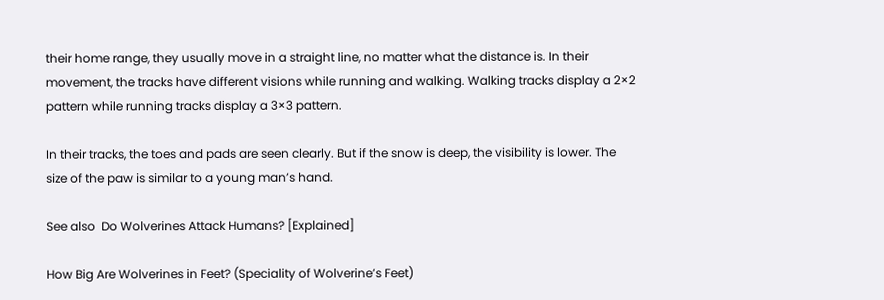their home range, they usually move in a straight line, no matter what the distance is. In their movement, the tracks have different visions while running and walking. Walking tracks display a 2×2 pattern while running tracks display a 3×3 pattern.

In their tracks, the toes and pads are seen clearly. But if the snow is deep, the visibility is lower. The size of the paw is similar to a young man’s hand.

See also  Do Wolverines Attack Humans? [Explained]

How Big Are Wolverines in Feet? (Speciality of Wolverine’s Feet)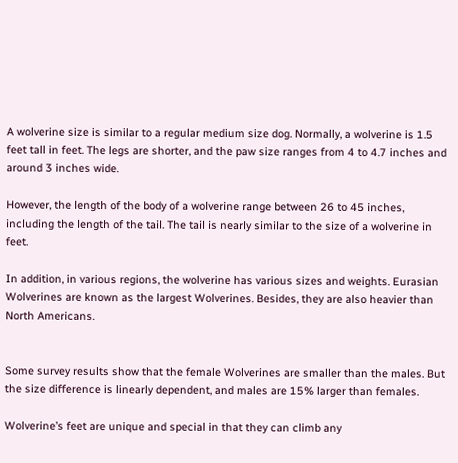A wolverine size is similar to a regular medium size dog. Normally, a wolverine is 1.5 feet tall in feet. The legs are shorter, and the paw size ranges from 4 to 4.7 inches and around 3 inches wide.

However, the length of the body of a wolverine range between 26 to 45 inches, including the length of the tail. The tail is nearly similar to the size of a wolverine in feet.

In addition, in various regions, the wolverine has various sizes and weights. Eurasian Wolverines are known as the largest Wolverines. Besides, they are also heavier than North Americans.


Some survey results show that the female Wolverines are smaller than the males. But the size difference is linearly dependent, and males are 15% larger than females.

Wolverine’s feet are unique and special in that they can climb any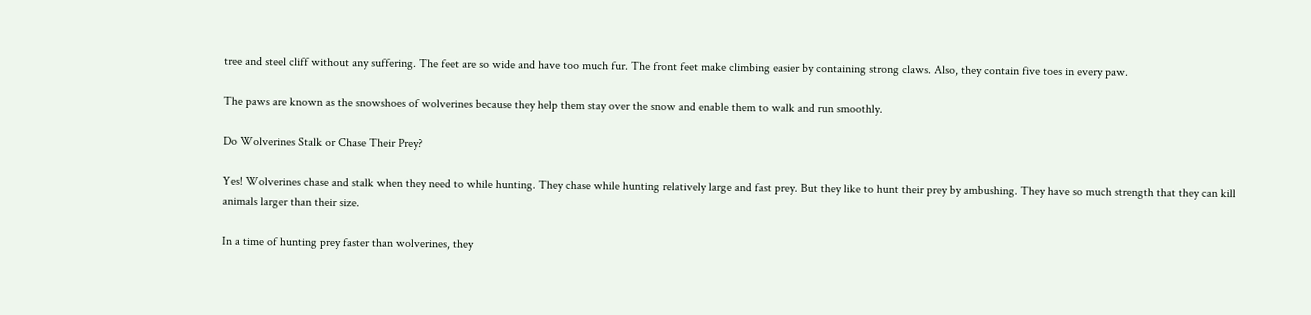tree and steel cliff without any suffering. The feet are so wide and have too much fur. The front feet make climbing easier by containing strong claws. Also, they contain five toes in every paw.

The paws are known as the snowshoes of wolverines because they help them stay over the snow and enable them to walk and run smoothly.

Do Wolverines Stalk or Chase Their Prey?

Yes! Wolverines chase and stalk when they need to while hunting. They chase while hunting relatively large and fast prey. But they like to hunt their prey by ambushing. They have so much strength that they can kill animals larger than their size.

In a time of hunting prey faster than wolverines, they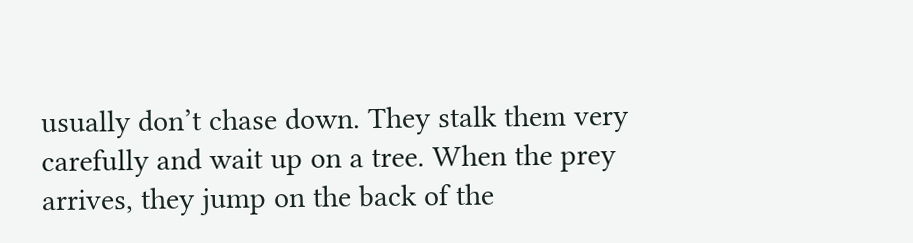usually don’t chase down. They stalk them very carefully and wait up on a tree. When the prey arrives, they jump on the back of the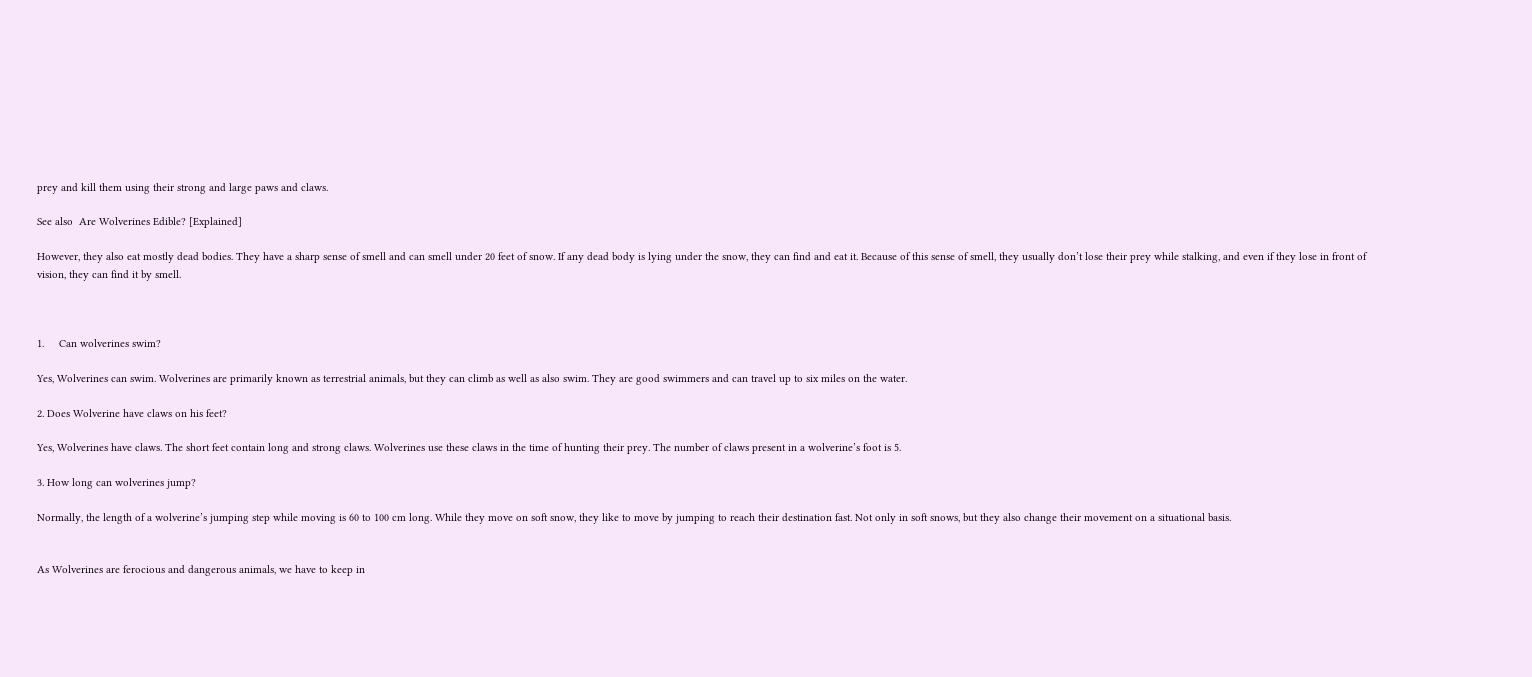prey and kill them using their strong and large paws and claws.

See also  Are Wolverines Edible? [Explained]

However, they also eat mostly dead bodies. They have a sharp sense of smell and can smell under 20 feet of snow. If any dead body is lying under the snow, they can find and eat it. Because of this sense of smell, they usually don’t lose their prey while stalking, and even if they lose in front of vision, they can find it by smell.



1.     Can wolverines swim?

Yes, Wolverines can swim. Wolverines are primarily known as terrestrial animals, but they can climb as well as also swim. They are good swimmers and can travel up to six miles on the water.

2. Does Wolverine have claws on his feet?

Yes, Wolverines have claws. The short feet contain long and strong claws. Wolverines use these claws in the time of hunting their prey. The number of claws present in a wolverine’s foot is 5.

3. How long can wolverines jump?

Normally, the length of a wolverine’s jumping step while moving is 60 to 100 cm long. While they move on soft snow, they like to move by jumping to reach their destination fast. Not only in soft snows, but they also change their movement on a situational basis.


As Wolverines are ferocious and dangerous animals, we have to keep in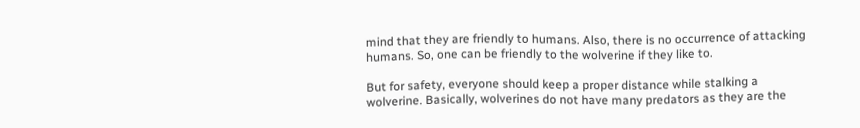mind that they are friendly to humans. Also, there is no occurrence of attacking humans. So, one can be friendly to the wolverine if they like to.

But for safety, everyone should keep a proper distance while stalking a wolverine. Basically, wolverines do not have many predators as they are the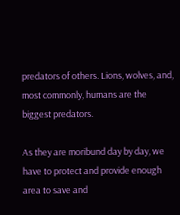predators of others. Lions, wolves, and, most commonly, humans are the biggest predators.

As they are moribund day by day, we have to protect and provide enough area to save and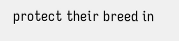protect their breed in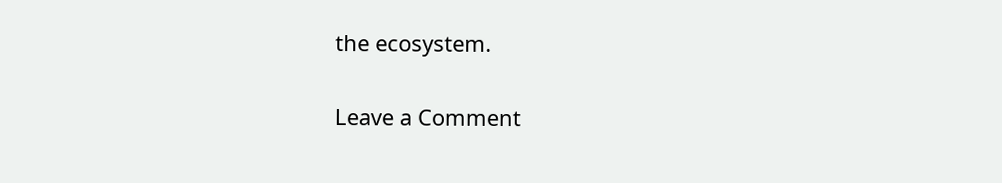the ecosystem.

Leave a Comment